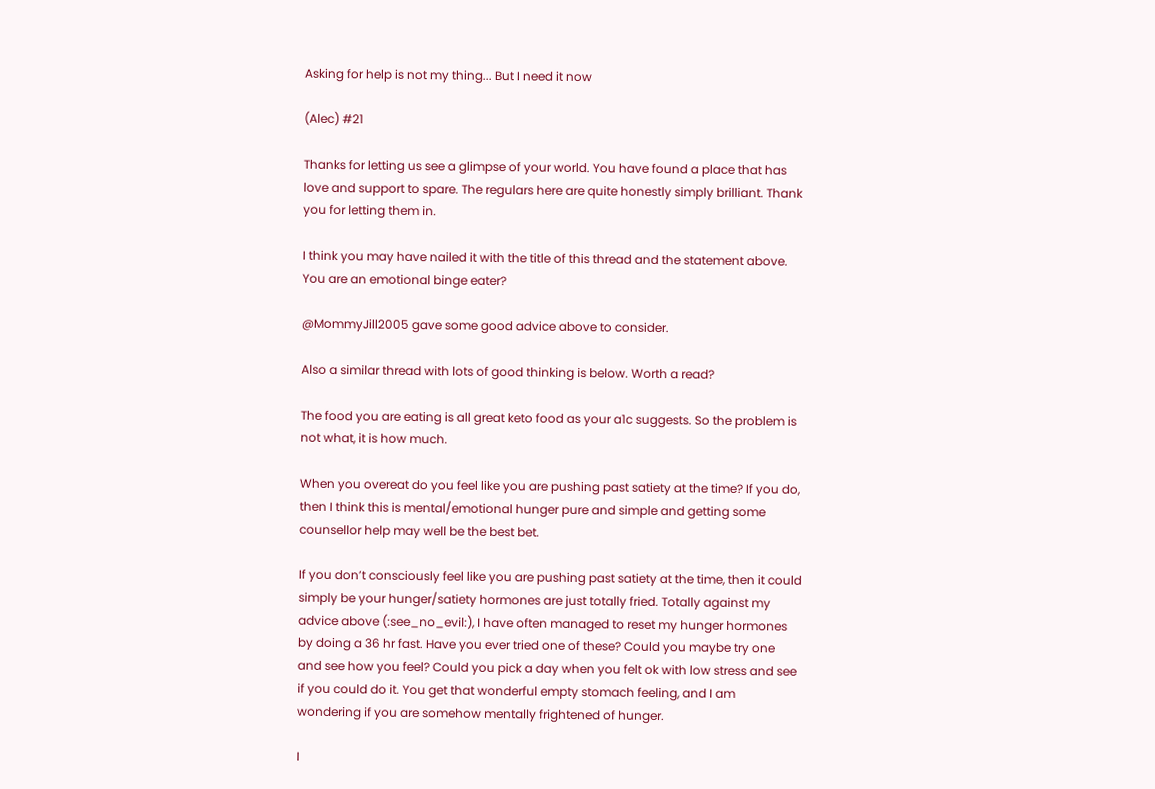Asking for help is not my thing... But I need it now

(Alec) #21

Thanks for letting us see a glimpse of your world. You have found a place that has love and support to spare. The regulars here are quite honestly simply brilliant. Thank you for letting them in.

I think you may have nailed it with the title of this thread and the statement above. You are an emotional binge eater?

@MommyJill2005 gave some good advice above to consider.

Also a similar thread with lots of good thinking is below. Worth a read?

The food you are eating is all great keto food as your a1c suggests. So the problem is not what, it is how much.

When you overeat do you feel like you are pushing past satiety at the time? If you do, then I think this is mental/emotional hunger pure and simple and getting some counsellor help may well be the best bet.

If you don’t consciously feel like you are pushing past satiety at the time, then it could simply be your hunger/satiety hormones are just totally fried. Totally against my advice above (:see_no_evil:), I have often managed to reset my hunger hormones by doing a 36 hr fast. Have you ever tried one of these? Could you maybe try one and see how you feel? Could you pick a day when you felt ok with low stress and see if you could do it. You get that wonderful empty stomach feeling, and I am wondering if you are somehow mentally frightened of hunger.

I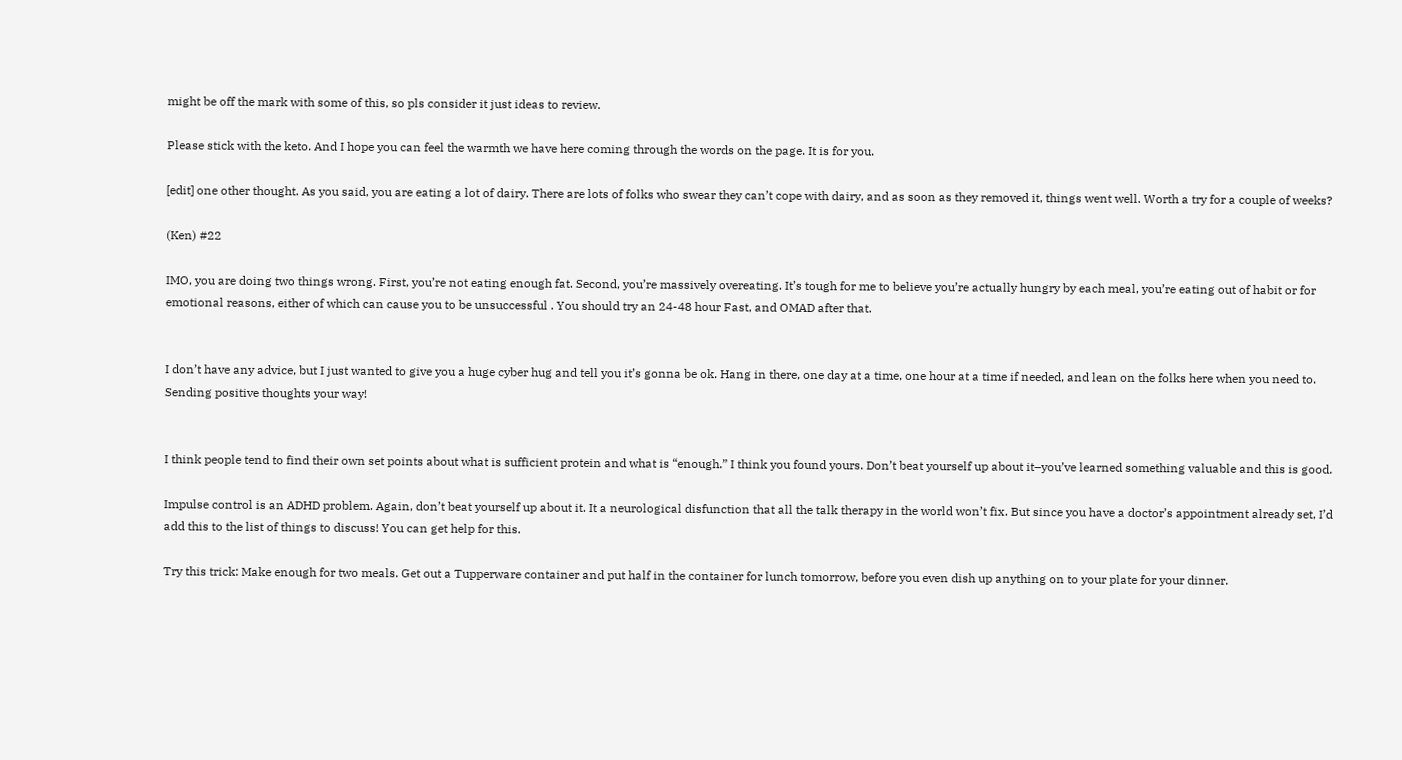might be off the mark with some of this, so pls consider it just ideas to review.

Please stick with the keto. And I hope you can feel the warmth we have here coming through the words on the page. It is for you.

[edit] one other thought. As you said, you are eating a lot of dairy. There are lots of folks who swear they can’t cope with dairy, and as soon as they removed it, things went well. Worth a try for a couple of weeks?

(Ken) #22

IMO, you are doing two things wrong. First, you’re not eating enough fat. Second, you’re massively overeating. It’s tough for me to believe you’re actually hungry by each meal, you’re eating out of habit or for emotional reasons, either of which can cause you to be unsuccessful . You should try an 24-48 hour Fast, and OMAD after that.


I don’t have any advice, but I just wanted to give you a huge cyber hug and tell you it’s gonna be ok. Hang in there, one day at a time, one hour at a time if needed, and lean on the folks here when you need to. Sending positive thoughts your way!


I think people tend to find their own set points about what is sufficient protein and what is “enough.” I think you found yours. Don’t beat yourself up about it–you’ve learned something valuable and this is good.

Impulse control is an ADHD problem. Again, don’t beat yourself up about it. It a neurological disfunction that all the talk therapy in the world won’t fix. But since you have a doctor’s appointment already set, I’d add this to the list of things to discuss! You can get help for this.

Try this trick: Make enough for two meals. Get out a Tupperware container and put half in the container for lunch tomorrow, before you even dish up anything on to your plate for your dinner.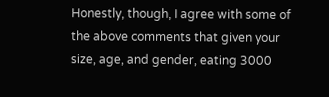Honestly, though, I agree with some of the above comments that given your size, age, and gender, eating 3000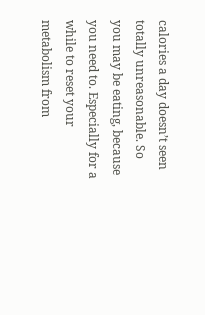calories a day doesn’t seen totally unreasonable. So you may be eating, because you need to. Especially for a while to reset your metabolism from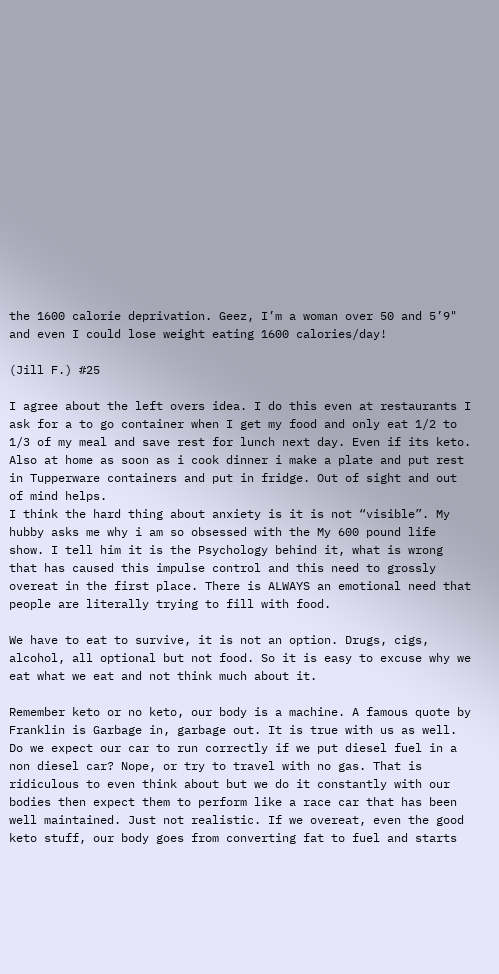the 1600 calorie deprivation. Geez, I’m a woman over 50 and 5’9" and even I could lose weight eating 1600 calories/day!

(Jill F.) #25

I agree about the left overs idea. I do this even at restaurants I ask for a to go container when I get my food and only eat 1/2 to 1/3 of my meal and save rest for lunch next day. Even if its keto. Also at home as soon as i cook dinner i make a plate and put rest in Tupperware containers and put in fridge. Out of sight and out of mind helps.
I think the hard thing about anxiety is it is not “visible”. My hubby asks me why i am so obsessed with the My 600 pound life show. I tell him it is the Psychology behind it, what is wrong that has caused this impulse control and this need to grossly overeat in the first place. There is ALWAYS an emotional need that people are literally trying to fill with food.

We have to eat to survive, it is not an option. Drugs, cigs, alcohol, all optional but not food. So it is easy to excuse why we eat what we eat and not think much about it.

Remember keto or no keto, our body is a machine. A famous quote by Franklin is Garbage in, garbage out. It is true with us as well. Do we expect our car to run correctly if we put diesel fuel in a non diesel car? Nope, or try to travel with no gas. That is ridiculous to even think about but we do it constantly with our bodies then expect them to perform like a race car that has been well maintained. Just not realistic. If we overeat, even the good keto stuff, our body goes from converting fat to fuel and starts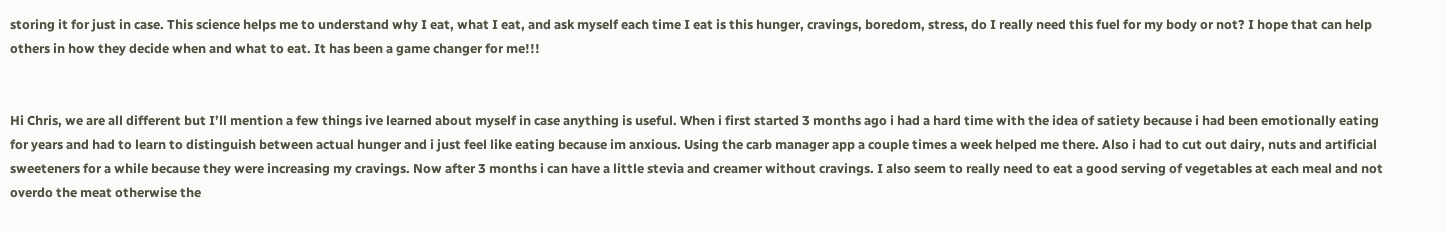storing it for just in case. This science helps me to understand why I eat, what I eat, and ask myself each time I eat is this hunger, cravings, boredom, stress, do I really need this fuel for my body or not? I hope that can help others in how they decide when and what to eat. It has been a game changer for me!!!


Hi Chris, we are all different but I’ll mention a few things ive learned about myself in case anything is useful. When i first started 3 months ago i had a hard time with the idea of satiety because i had been emotionally eating for years and had to learn to distinguish between actual hunger and i just feel like eating because im anxious. Using the carb manager app a couple times a week helped me there. Also i had to cut out dairy, nuts and artificial sweeteners for a while because they were increasing my cravings. Now after 3 months i can have a little stevia and creamer without cravings. I also seem to really need to eat a good serving of vegetables at each meal and not overdo the meat otherwise the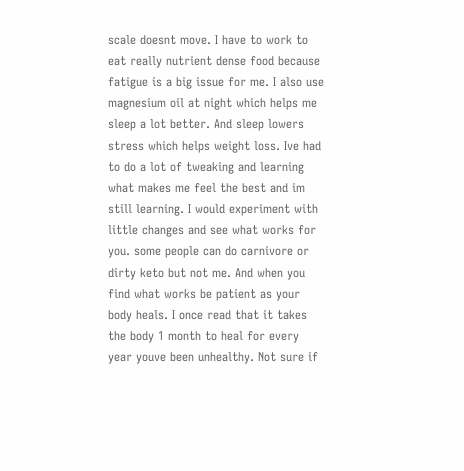scale doesnt move. I have to work to eat really nutrient dense food because fatigue is a big issue for me. I also use magnesium oil at night which helps me sleep a lot better. And sleep lowers stress which helps weight loss. Ive had to do a lot of tweaking and learning what makes me feel the best and im still learning. I would experiment with little changes and see what works for you. some people can do carnivore or dirty keto but not me. And when you find what works be patient as your body heals. I once read that it takes the body 1 month to heal for every year youve been unhealthy. Not sure if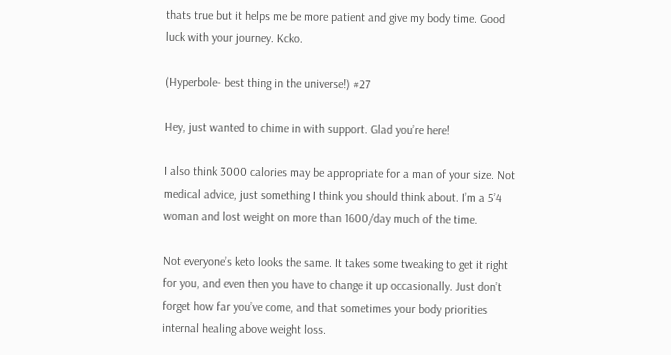thats true but it helps me be more patient and give my body time. Good luck with your journey. Kcko.

(Hyperbole- best thing in the universe!) #27

Hey, just wanted to chime in with support. Glad you’re here!

I also think 3000 calories may be appropriate for a man of your size. Not medical advice, just something I think you should think about. I’m a 5’4 woman and lost weight on more than 1600/day much of the time.

Not everyone’s keto looks the same. It takes some tweaking to get it right for you, and even then you have to change it up occasionally. Just don’t forget how far you’ve come, and that sometimes your body priorities internal healing above weight loss.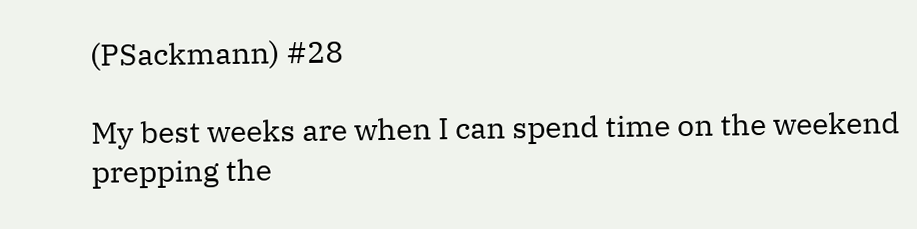(PSackmann) #28

My best weeks are when I can spend time on the weekend prepping the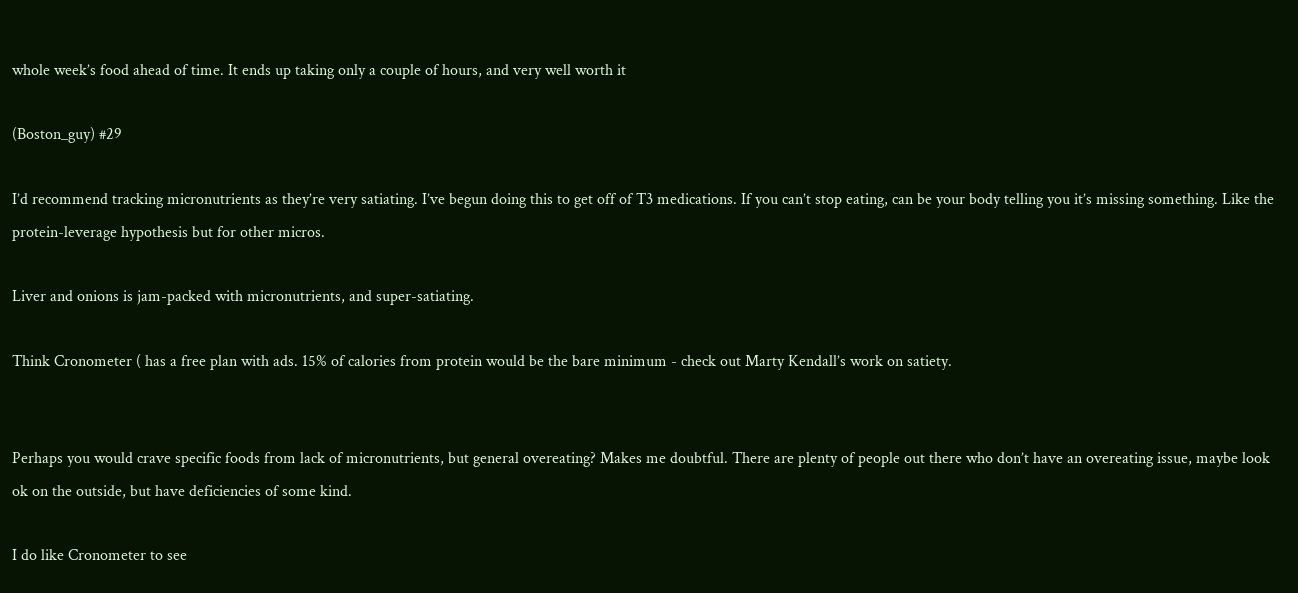whole week’s food ahead of time. It ends up taking only a couple of hours, and very well worth it

(Boston_guy) #29

I’d recommend tracking micronutrients as they’re very satiating. I’ve begun doing this to get off of T3 medications. If you can’t stop eating, can be your body telling you it’s missing something. Like the protein-leverage hypothesis but for other micros.

Liver and onions is jam-packed with micronutrients, and super-satiating.

Think Cronometer ( has a free plan with ads. 15% of calories from protein would be the bare minimum - check out Marty Kendall’s work on satiety.


Perhaps you would crave specific foods from lack of micronutrients, but general overeating? Makes me doubtful. There are plenty of people out there who don’t have an overeating issue, maybe look ok on the outside, but have deficiencies of some kind.

I do like Cronometer to see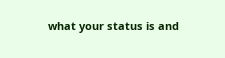what your status is and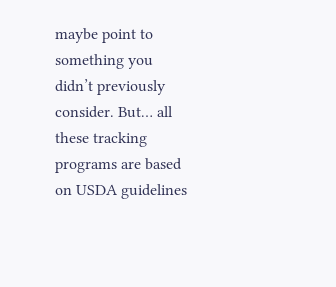maybe point to something you didn’t previously consider. But… all these tracking programs are based on USDA guidelines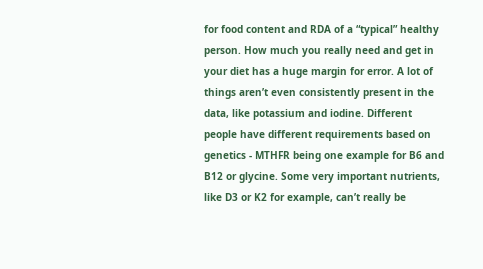for food content and RDA of a “typical” healthy person. How much you really need and get in your diet has a huge margin for error. A lot of things aren’t even consistently present in the data, like potassium and iodine. Different people have different requirements based on genetics - MTHFR being one example for B6 and B12 or glycine. Some very important nutrients, like D3 or K2 for example, can’t really be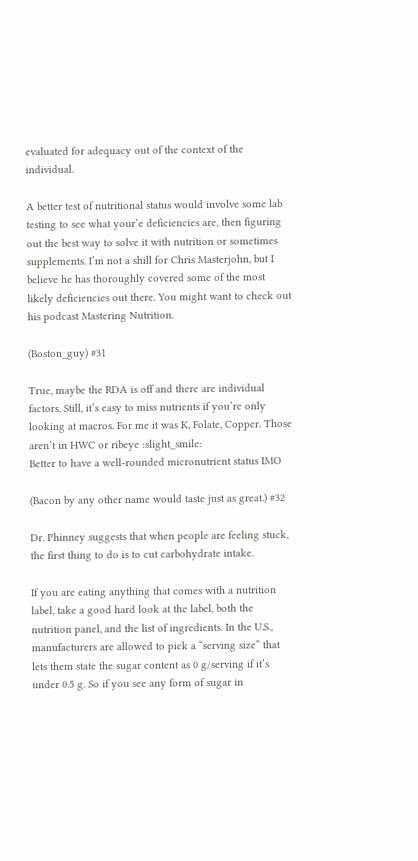evaluated for adequacy out of the context of the individual.

A better test of nutritional status would involve some lab testing to see what your’e deficiencies are, then figuring out the best way to solve it with nutrition or sometimes supplements. I’m not a shill for Chris Masterjohn, but I believe he has thoroughly covered some of the most likely deficiencies out there. You might want to check out his podcast Mastering Nutrition.

(Boston_guy) #31

True, maybe the RDA is off and there are individual factors. Still, it’s easy to miss nutrients if you’re only looking at macros. For me it was K, Folate, Copper. Those aren’t in HWC or ribeye :slight_smile:
Better to have a well-rounded micronutrient status IMO

(Bacon by any other name would taste just as great.) #32

Dr. Phinney suggests that when people are feeling stuck, the first thing to do is to cut carbohydrate intake.

If you are eating anything that comes with a nutrition label, take a good hard look at the label, both the nutrition panel, and the list of ingredients. In the U.S., manufacturers are allowed to pick a “serving size” that lets them state the sugar content as 0 g/serving if it’s under 0.5 g. So if you see any form of sugar in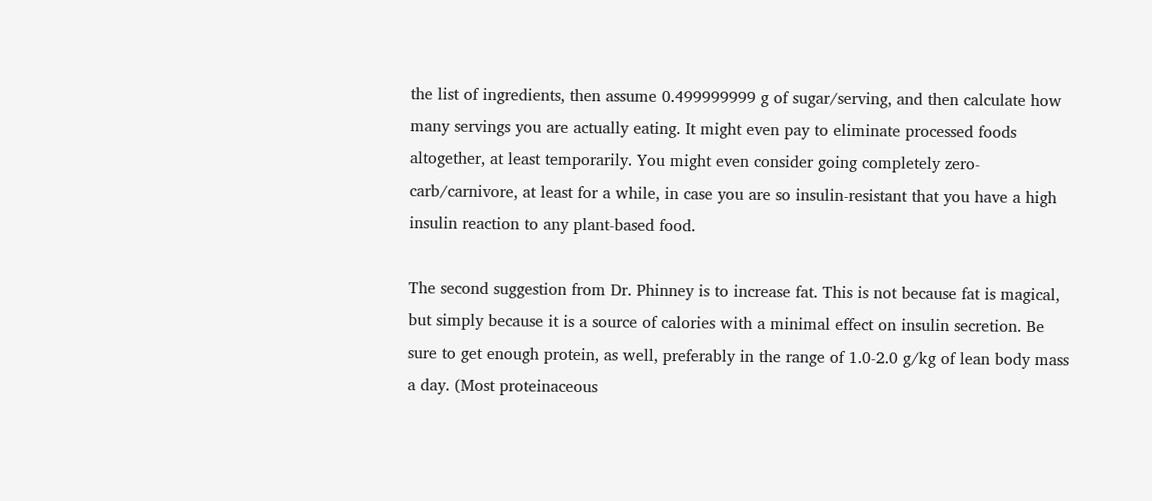the list of ingredients, then assume 0.499999999 g of sugar/serving, and then calculate how many servings you are actually eating. It might even pay to eliminate processed foods altogether, at least temporarily. You might even consider going completely zero-carb/carnivore, at least for a while, in case you are so insulin-resistant that you have a high insulin reaction to any plant-based food.

The second suggestion from Dr. Phinney is to increase fat. This is not because fat is magical, but simply because it is a source of calories with a minimal effect on insulin secretion. Be sure to get enough protein, as well, preferably in the range of 1.0-2.0 g/kg of lean body mass a day. (Most proteinaceous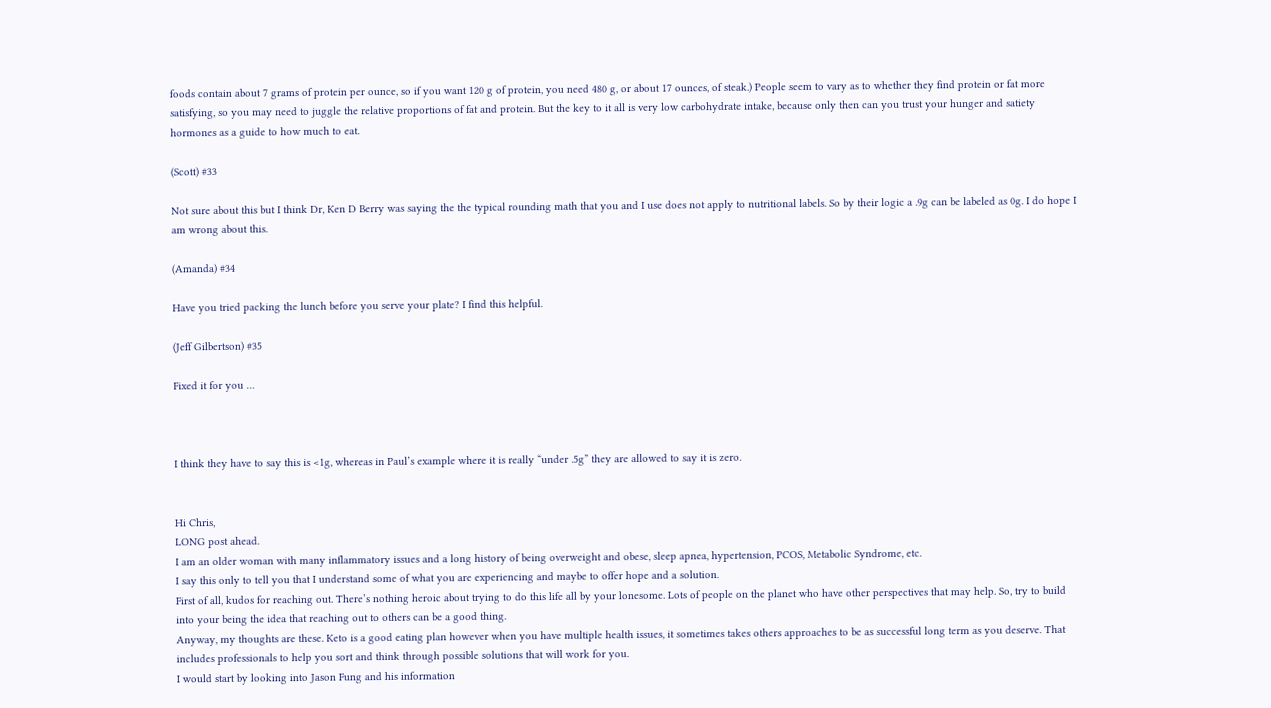foods contain about 7 grams of protein per ounce, so if you want 120 g of protein, you need 480 g, or about 17 ounces, of steak.) People seem to vary as to whether they find protein or fat more satisfying, so you may need to juggle the relative proportions of fat and protein. But the key to it all is very low carbohydrate intake, because only then can you trust your hunger and satiety hormones as a guide to how much to eat.

(Scott) #33

Not sure about this but I think Dr, Ken D Berry was saying the the typical rounding math that you and I use does not apply to nutritional labels. So by their logic a .9g can be labeled as 0g. I do hope I am wrong about this.

(Amanda) #34

Have you tried packing the lunch before you serve your plate? I find this helpful.

(Jeff Gilbertson) #35

Fixed it for you …



I think they have to say this is <1g, whereas in Paul’s example where it is really “under .5g” they are allowed to say it is zero.


Hi Chris,
LONG post ahead.
I am an older woman with many inflammatory issues and a long history of being overweight and obese, sleep apnea, hypertension, PCOS, Metabolic Syndrome, etc.
I say this only to tell you that I understand some of what you are experiencing and maybe to offer hope and a solution.
First of all, kudos for reaching out. There’s nothing heroic about trying to do this life all by your lonesome. Lots of people on the planet who have other perspectives that may help. So, try to build into your being the idea that reaching out to others can be a good thing.
Anyway, my thoughts are these. Keto is a good eating plan however when you have multiple health issues, it sometimes takes others approaches to be as successful long term as you deserve. That includes professionals to help you sort and think through possible solutions that will work for you.
I would start by looking into Jason Fung and his information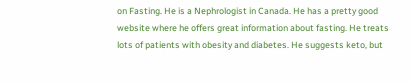on Fasting. He is a Nephrologist in Canada. He has a pretty good website where he offers great information about fasting. He treats lots of patients with obesity and diabetes. He suggests keto, but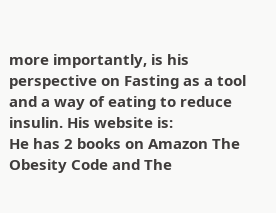more importantly, is his perspective on Fasting as a tool and a way of eating to reduce insulin. His website is:
He has 2 books on Amazon The Obesity Code and The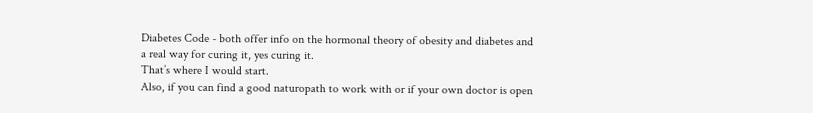Diabetes Code - both offer info on the hormonal theory of obesity and diabetes and a real way for curing it, yes curing it.
That’s where I would start.
Also, if you can find a good naturopath to work with or if your own doctor is open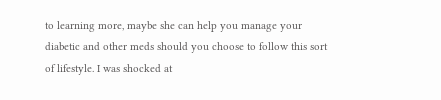to learning more, maybe she can help you manage your diabetic and other meds should you choose to follow this sort of lifestyle. I was shocked at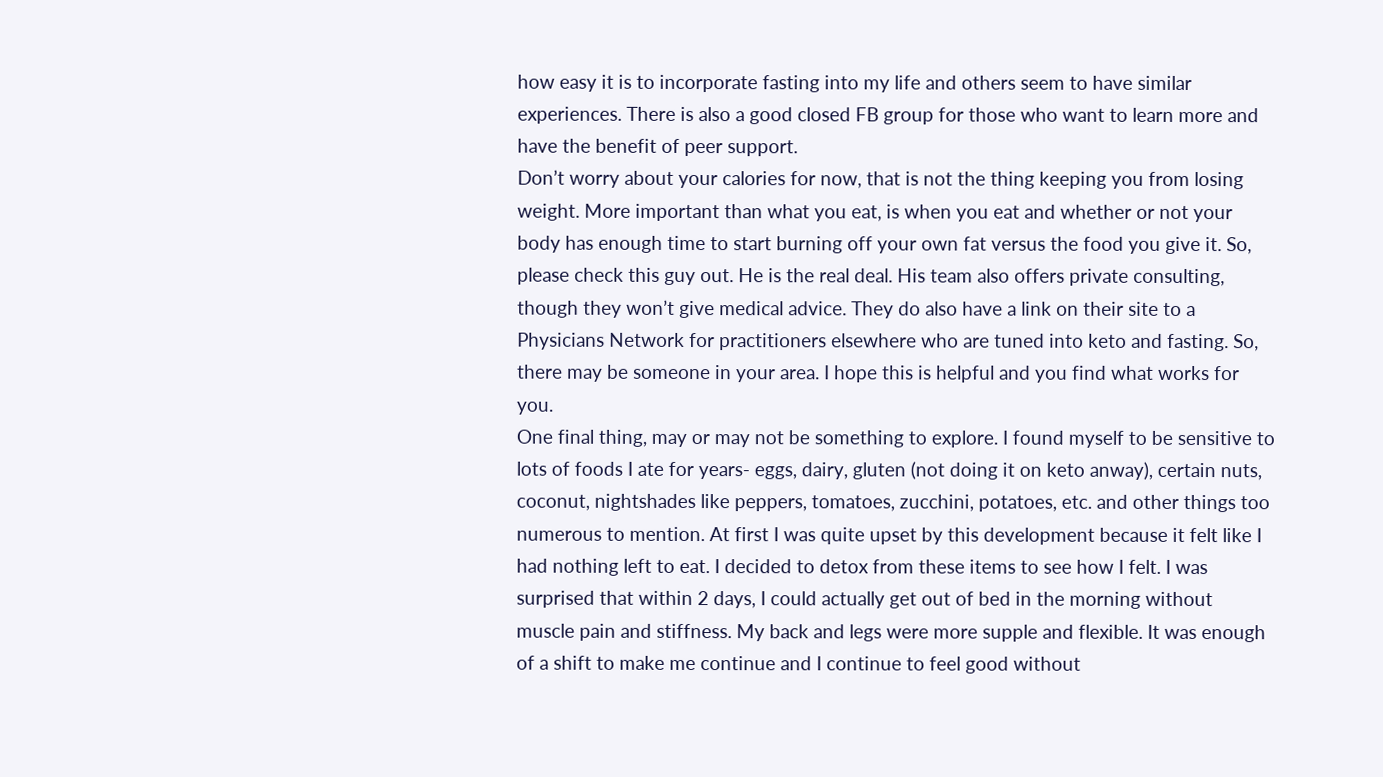how easy it is to incorporate fasting into my life and others seem to have similar experiences. There is also a good closed FB group for those who want to learn more and have the benefit of peer support.
Don’t worry about your calories for now, that is not the thing keeping you from losing weight. More important than what you eat, is when you eat and whether or not your body has enough time to start burning off your own fat versus the food you give it. So, please check this guy out. He is the real deal. His team also offers private consulting, though they won’t give medical advice. They do also have a link on their site to a Physicians Network for practitioners elsewhere who are tuned into keto and fasting. So, there may be someone in your area. I hope this is helpful and you find what works for you.
One final thing, may or may not be something to explore. I found myself to be sensitive to lots of foods I ate for years- eggs, dairy, gluten (not doing it on keto anway), certain nuts, coconut, nightshades like peppers, tomatoes, zucchini, potatoes, etc. and other things too numerous to mention. At first I was quite upset by this development because it felt like I had nothing left to eat. I decided to detox from these items to see how I felt. I was surprised that within 2 days, I could actually get out of bed in the morning without muscle pain and stiffness. My back and legs were more supple and flexible. It was enough of a shift to make me continue and I continue to feel good without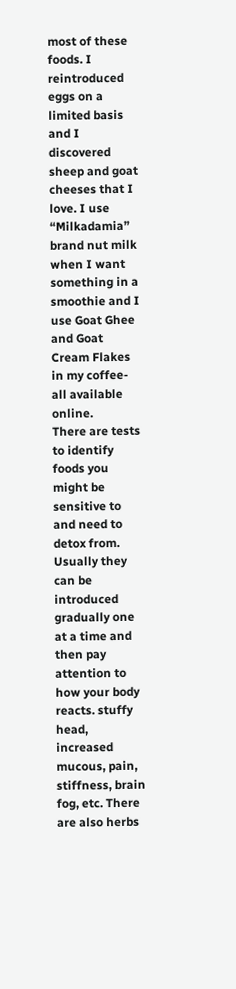most of these foods. I reintroduced eggs on a limited basis and I discovered sheep and goat cheeses that I love. I use “Milkadamia” brand nut milk when I want something in a smoothie and I use Goat Ghee and Goat Cream Flakes in my coffee- all available online.
There are tests to identify foods you might be sensitive to and need to detox from. Usually they can be introduced gradually one at a time and then pay attention to how your body reacts. stuffy head, increased mucous, pain, stiffness, brain fog, etc. There are also herbs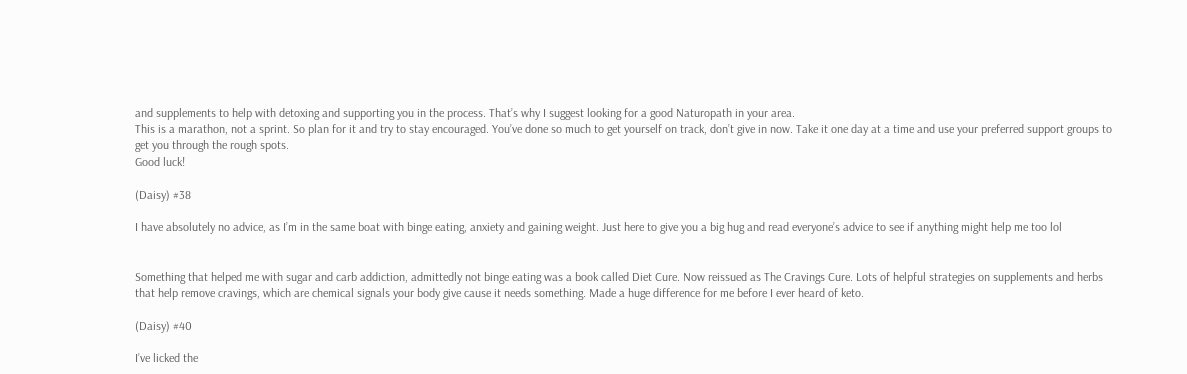and supplements to help with detoxing and supporting you in the process. That’s why I suggest looking for a good Naturopath in your area.
This is a marathon, not a sprint. So plan for it and try to stay encouraged. You’ve done so much to get yourself on track, don’t give in now. Take it one day at a time and use your preferred support groups to get you through the rough spots.
Good luck!

(Daisy) #38

I have absolutely no advice, as I’m in the same boat with binge eating, anxiety and gaining weight. Just here to give you a big hug and read everyone’s advice to see if anything might help me too lol


Something that helped me with sugar and carb addiction, admittedly not binge eating was a book called Diet Cure. Now reissued as The Cravings Cure. Lots of helpful strategies on supplements and herbs that help remove cravings, which are chemical signals your body give cause it needs something. Made a huge difference for me before I ever heard of keto.

(Daisy) #40

I’ve licked the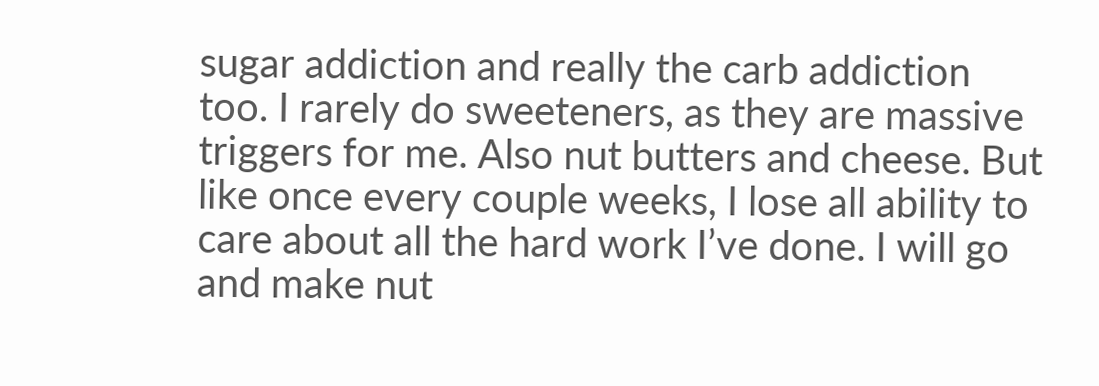sugar addiction and really the carb addiction too. I rarely do sweeteners, as they are massive triggers for me. Also nut butters and cheese. But like once every couple weeks, I lose all ability to care about all the hard work I’ve done. I will go and make nut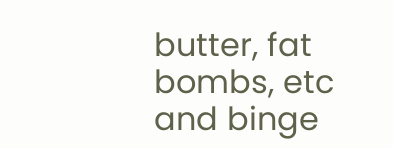butter, fat bombs, etc and binge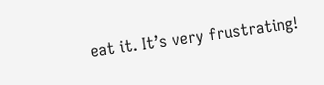eat it. It’s very frustrating!